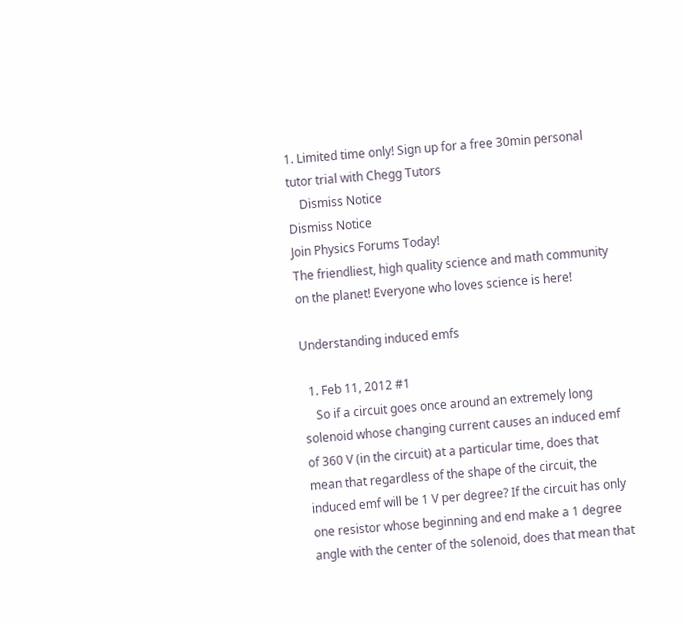1. Limited time only! Sign up for a free 30min personal tutor trial with Chegg Tutors
    Dismiss Notice
Dismiss Notice
Join Physics Forums Today!
The friendliest, high quality science and math community on the planet! Everyone who loves science is here!

Understanding induced emfs

  1. Feb 11, 2012 #1
    So if a circuit goes once around an extremely long solenoid whose changing current causes an induced emf of 360 V (in the circuit) at a particular time, does that mean that regardless of the shape of the circuit, the induced emf will be 1 V per degree? If the circuit has only one resistor whose beginning and end make a 1 degree angle with the center of the solenoid, does that mean that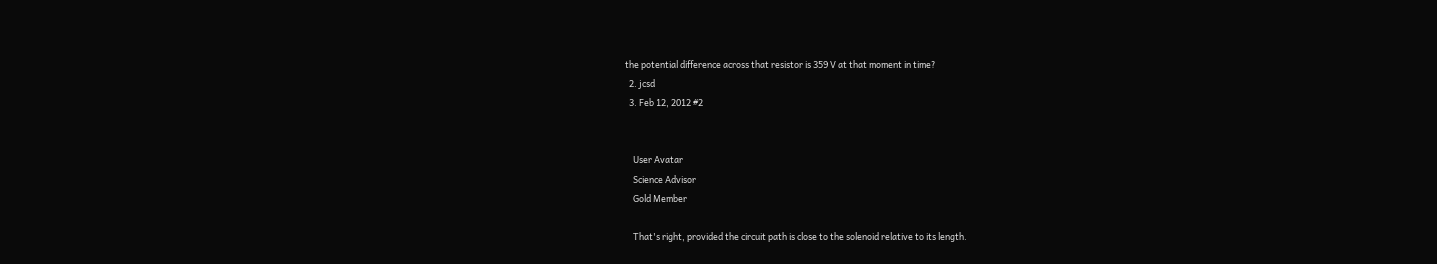the potential difference across that resistor is 359 V at that moment in time?
  2. jcsd
  3. Feb 12, 2012 #2


    User Avatar
    Science Advisor
    Gold Member

    That's right, provided the circuit path is close to the solenoid relative to its length.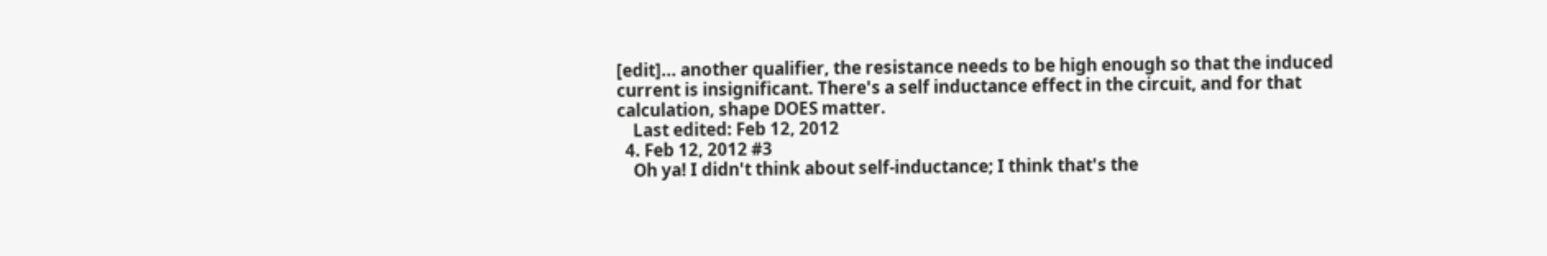[edit]... another qualifier, the resistance needs to be high enough so that the induced current is insignificant. There's a self inductance effect in the circuit, and for that calculation, shape DOES matter.
    Last edited: Feb 12, 2012
  4. Feb 12, 2012 #3
    Oh ya! I didn't think about self-inductance; I think that's the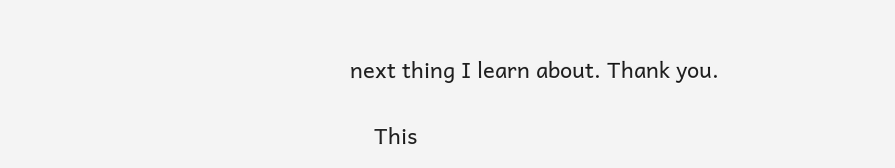next thing I learn about. Thank you.

    This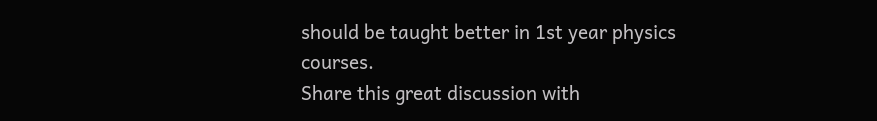should be taught better in 1st year physics courses.
Share this great discussion with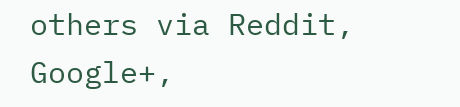others via Reddit, Google+,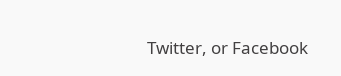Twitter, or Facebook